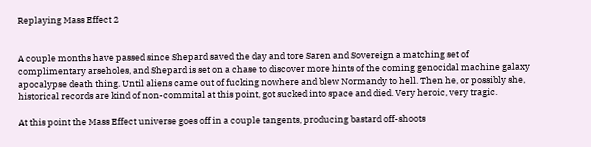Replaying Mass Effect 2


A couple months have passed since Shepard saved the day and tore Saren and Sovereign a matching set of complimentary arseholes, and Shepard is set on a chase to discover more hints of the coming genocidal machine galaxy apocalypse death thing. Until aliens came out of fucking nowhere and blew Normandy to hell. Then he, or possibly she, historical records are kind of non-commital at this point, got sucked into space and died. Very heroic, very tragic.

At this point the Mass Effect universe goes off in a couple tangents, producing bastard off-shoots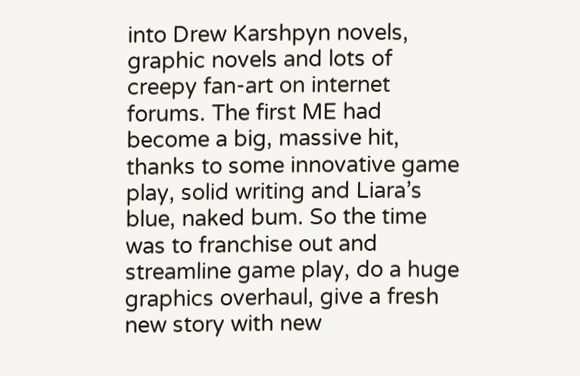into Drew Karshpyn novels, graphic novels and lots of creepy fan-art on internet forums. The first ME had become a big, massive hit, thanks to some innovative game play, solid writing and Liara’s blue, naked bum. So the time was to franchise out and streamline game play, do a huge graphics overhaul, give a fresh new story with new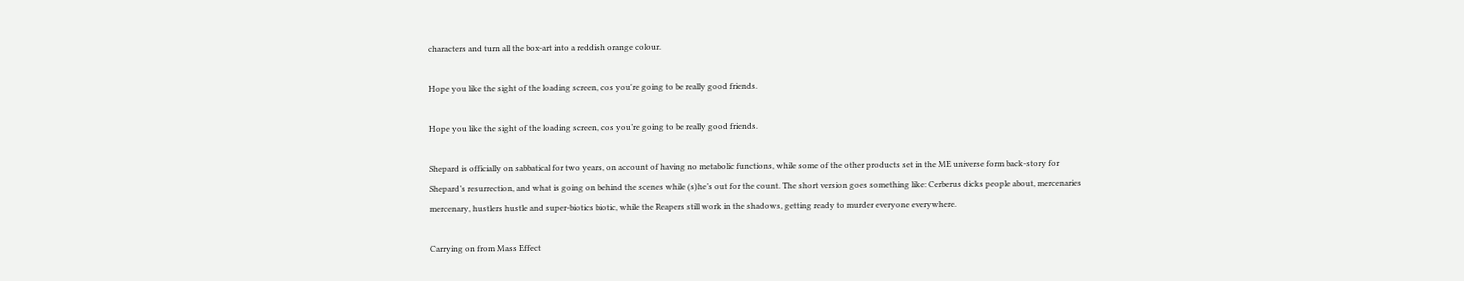characters and turn all the box-art into a reddish orange colour.

Hope you like the sight of the loading screen, cos you're going to be really good friends.

Hope you like the sight of the loading screen, cos you’re going to be really good friends.

Shepard is officially on sabbatical for two years, on account of having no metabolic functions, while some of the other products set in the ME universe form back-story for Shepard’s resurrection, and what is going on behind the scenes while (s)he’s out for the count. The short version goes something like: Cerberus dicks people about, mercenaries mercenary, hustlers hustle and super-biotics biotic, while the Reapers still work in the shadows, getting ready to murder everyone everywhere.

Carrying on from Mass Effect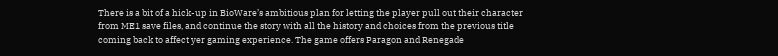There is a bit of a hick-up in BioWare’s ambitious plan for letting the player pull out their character from ME1 save files, and continue the story with all the history and choices from the previous title coming back to affect yer gaming experience. The game offers Paragon and Renegade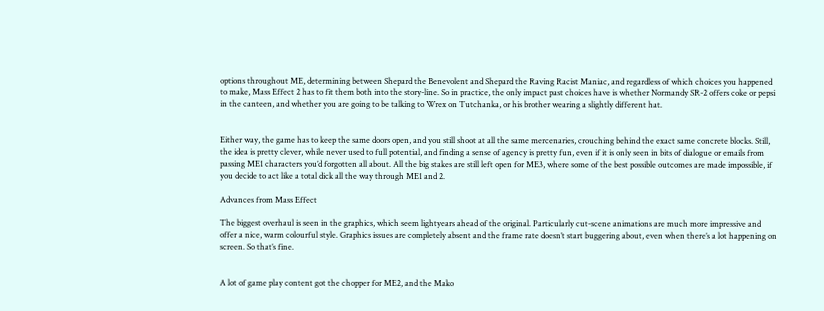options throughout ME, determining between Shepard the Benevolent and Shepard the Raving Racist Maniac, and regardless of which choices you happened to make, Mass Effect 2 has to fit them both into the story-line. So in practice, the only impact past choices have is whether Normandy SR-2 offers coke or pepsi in the canteen, and whether you are going to be talking to Wrex on Tutchanka, or his brother wearing a slightly different hat.


Either way, the game has to keep the same doors open, and you still shoot at all the same mercenaries, crouching behind the exact same concrete blocks. Still, the idea is pretty clever, while never used to full potential, and finding a sense of agency is pretty fun, even if it is only seen in bits of dialogue or emails from passing ME1 characters you’d forgotten all about. All the big stakes are still left open for ME3, where some of the best possible outcomes are made impossible, if you decide to act like a total dick all the way through ME1 and 2.

Advances from Mass Effect

The biggest overhaul is seen in the graphics, which seem lightyears ahead of the original. Particularly cut-scene animations are much more impressive and offer a nice, warm colourful style. Graphics issues are completely absent and the frame rate doesn’t start buggering about, even when there’s a lot happening on screen. So that’s fine.


A lot of game play content got the chopper for ME2, and the Mako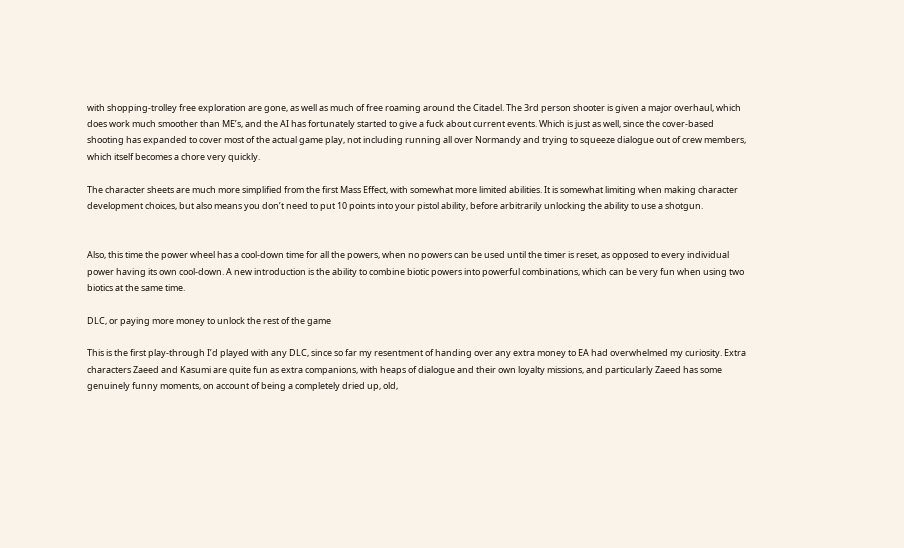with shopping-trolley free exploration are gone, as well as much of free roaming around the Citadel. The 3rd person shooter is given a major overhaul, which does work much smoother than ME’s, and the AI has fortunately started to give a fuck about current events. Which is just as well, since the cover-based shooting has expanded to cover most of the actual game play, not including running all over Normandy and trying to squeeze dialogue out of crew members, which itself becomes a chore very quickly.

The character sheets are much more simplified from the first Mass Effect, with somewhat more limited abilities. It is somewhat limiting when making character development choices, but also means you don’t need to put 10 points into your pistol ability, before arbitrarily unlocking the ability to use a shotgun.


Also, this time the power wheel has a cool-down time for all the powers, when no powers can be used until the timer is reset, as opposed to every individual power having its own cool-down. A new introduction is the ability to combine biotic powers into powerful combinations, which can be very fun when using two biotics at the same time.

DLC, or paying more money to unlock the rest of the game

This is the first play-through I’d played with any DLC, since so far my resentment of handing over any extra money to EA had overwhelmed my curiosity. Extra characters Zaeed and Kasumi are quite fun as extra companions, with heaps of dialogue and their own loyalty missions, and particularly Zaeed has some genuinely funny moments, on account of being a completely dried up, old,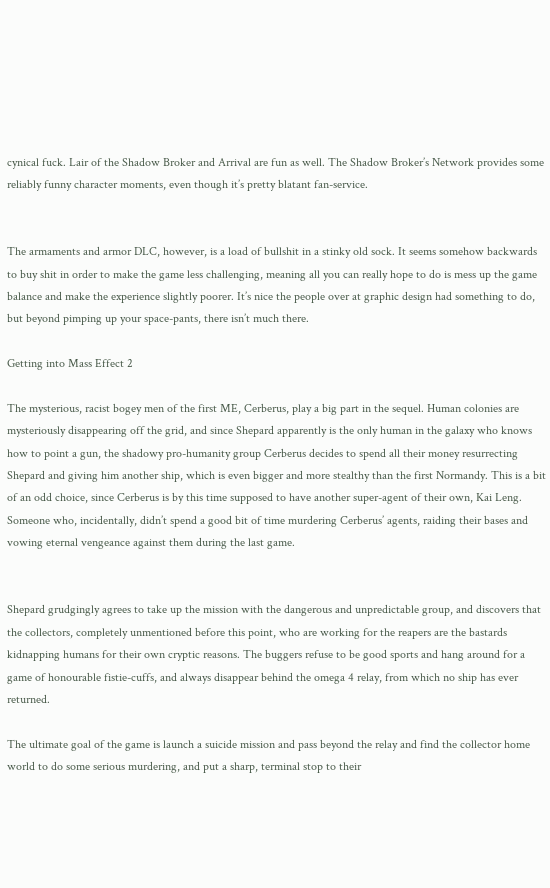cynical fuck. Lair of the Shadow Broker and Arrival are fun as well. The Shadow Broker’s Network provides some reliably funny character moments, even though it’s pretty blatant fan-service.


The armaments and armor DLC, however, is a load of bullshit in a stinky old sock. It seems somehow backwards to buy shit in order to make the game less challenging, meaning all you can really hope to do is mess up the game balance and make the experience slightly poorer. It’s nice the people over at graphic design had something to do, but beyond pimping up your space-pants, there isn’t much there.

Getting into Mass Effect 2

The mysterious, racist bogey men of the first ME, Cerberus, play a big part in the sequel. Human colonies are mysteriously disappearing off the grid, and since Shepard apparently is the only human in the galaxy who knows how to point a gun, the shadowy pro-humanity group Cerberus decides to spend all their money resurrecting Shepard and giving him another ship, which is even bigger and more stealthy than the first Normandy. This is a bit of an odd choice, since Cerberus is by this time supposed to have another super-agent of their own, Kai Leng. Someone who, incidentally, didn’t spend a good bit of time murdering Cerberus’ agents, raiding their bases and vowing eternal vengeance against them during the last game.


Shepard grudgingly agrees to take up the mission with the dangerous and unpredictable group, and discovers that the collectors, completely unmentioned before this point, who are working for the reapers are the bastards kidnapping humans for their own cryptic reasons. The buggers refuse to be good sports and hang around for a game of honourable fistie-cuffs, and always disappear behind the omega 4 relay, from which no ship has ever returned.

The ultimate goal of the game is launch a suicide mission and pass beyond the relay and find the collector home world to do some serious murdering, and put a sharp, terminal stop to their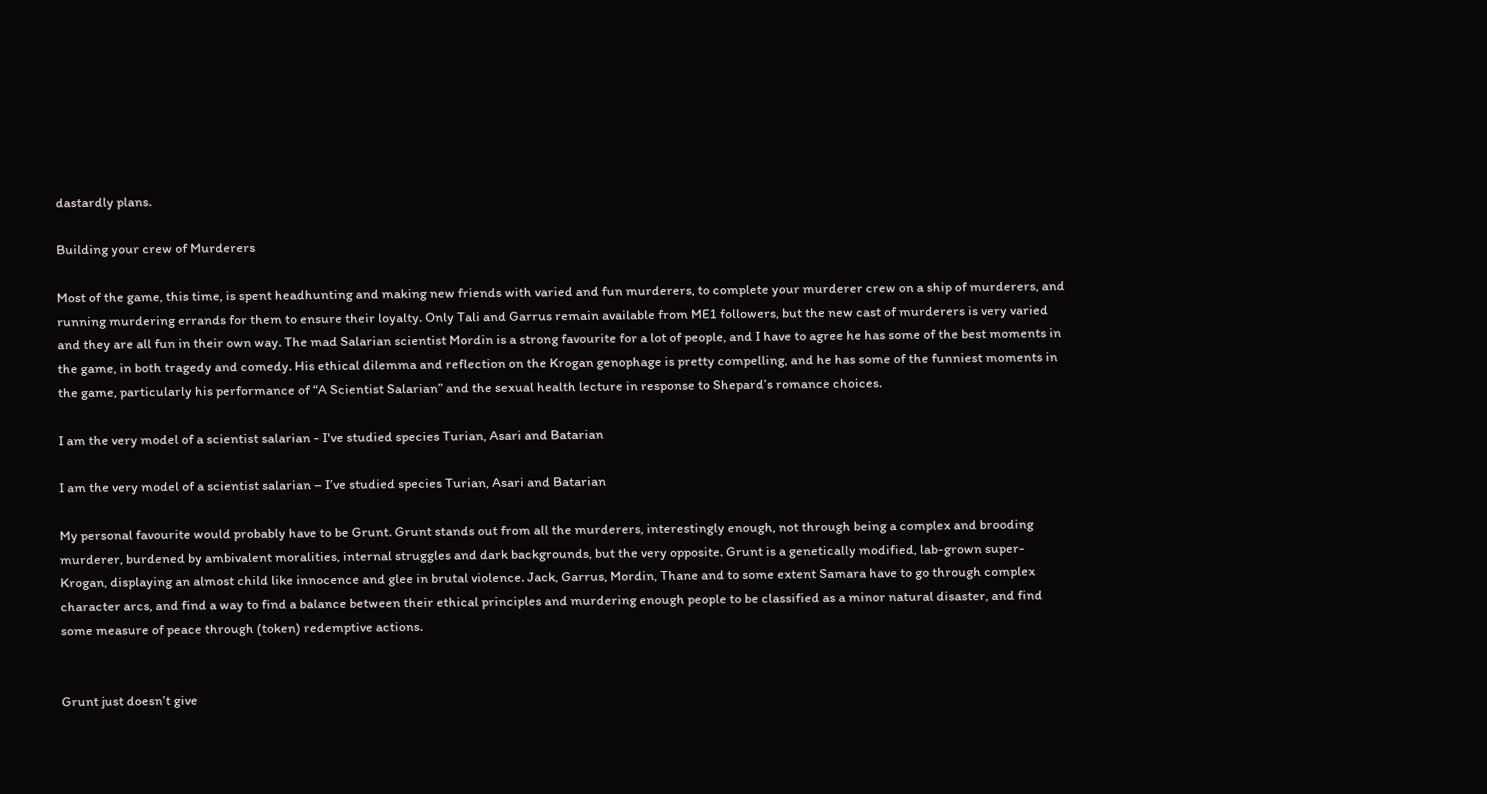dastardly plans.

Building your crew of Murderers

Most of the game, this time, is spent headhunting and making new friends with varied and fun murderers, to complete your murderer crew on a ship of murderers, and running murdering errands for them to ensure their loyalty. Only Tali and Garrus remain available from ME1 followers, but the new cast of murderers is very varied and they are all fun in their own way. The mad Salarian scientist Mordin is a strong favourite for a lot of people, and I have to agree he has some of the best moments in the game, in both tragedy and comedy. His ethical dilemma and reflection on the Krogan genophage is pretty compelling, and he has some of the funniest moments in the game, particularly his performance of “A Scientist Salarian” and the sexual health lecture in response to Shepard’s romance choices.

I am the very model of a scientist salarian - I've studied species Turian, Asari and Batarian

I am the very model of a scientist salarian – I’ve studied species Turian, Asari and Batarian

My personal favourite would probably have to be Grunt. Grunt stands out from all the murderers, interestingly enough, not through being a complex and brooding murderer, burdened by ambivalent moralities, internal struggles and dark backgrounds, but the very opposite. Grunt is a genetically modified, lab-grown super-Krogan, displaying an almost child like innocence and glee in brutal violence. Jack, Garrus, Mordin, Thane and to some extent Samara have to go through complex character arcs, and find a way to find a balance between their ethical principles and murdering enough people to be classified as a minor natural disaster, and find some measure of peace through (token) redemptive actions.


Grunt just doesn’t give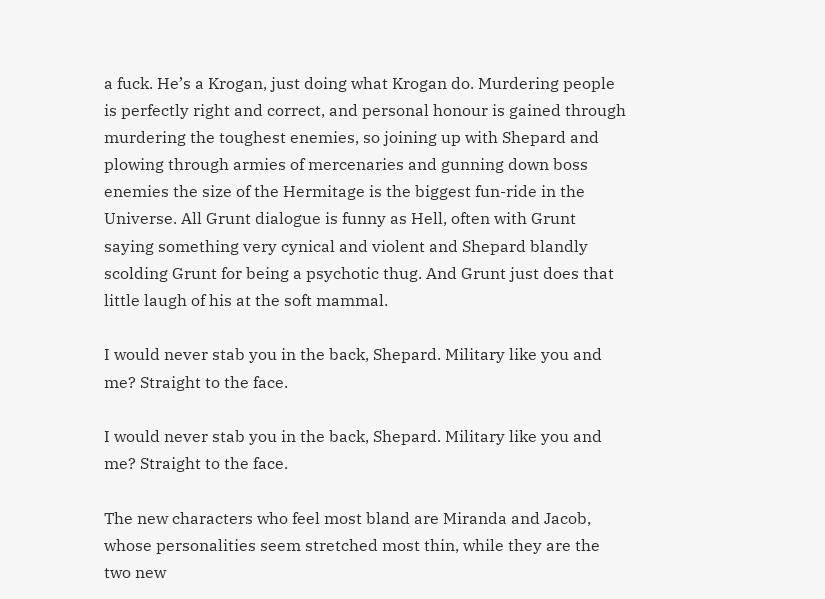a fuck. He’s a Krogan, just doing what Krogan do. Murdering people is perfectly right and correct, and personal honour is gained through murdering the toughest enemies, so joining up with Shepard and plowing through armies of mercenaries and gunning down boss enemies the size of the Hermitage is the biggest fun-ride in the Universe. All Grunt dialogue is funny as Hell, often with Grunt saying something very cynical and violent and Shepard blandly scolding Grunt for being a psychotic thug. And Grunt just does that little laugh of his at the soft mammal.

I would never stab you in the back, Shepard. Military like you and me? Straight to the face.

I would never stab you in the back, Shepard. Military like you and me? Straight to the face.

The new characters who feel most bland are Miranda and Jacob, whose personalities seem stretched most thin, while they are the two new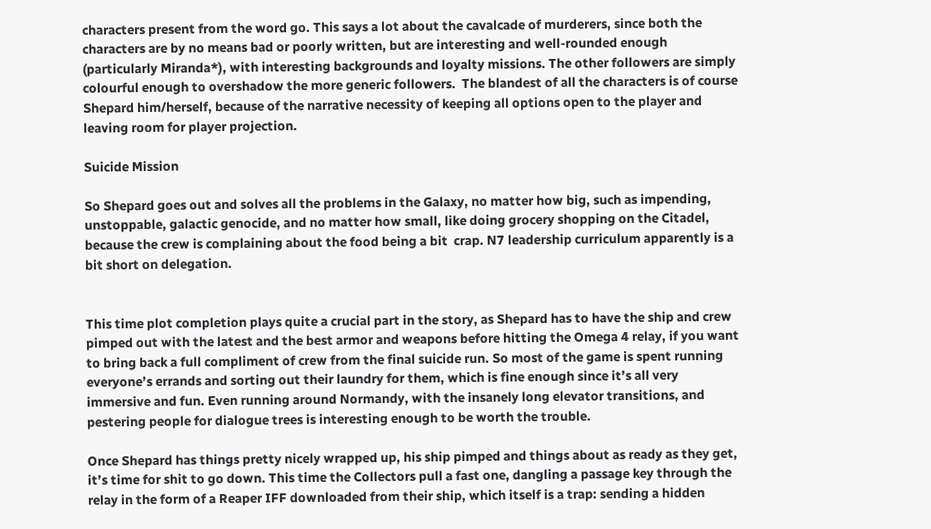characters present from the word go. This says a lot about the cavalcade of murderers, since both the characters are by no means bad or poorly written, but are interesting and well-rounded enough (particularly Miranda*), with interesting backgrounds and loyalty missions. The other followers are simply colourful enough to overshadow the more generic followers.  The blandest of all the characters is of course Shepard him/herself, because of the narrative necessity of keeping all options open to the player and leaving room for player projection.

Suicide Mission

So Shepard goes out and solves all the problems in the Galaxy, no matter how big, such as impending, unstoppable, galactic genocide, and no matter how small, like doing grocery shopping on the Citadel, because the crew is complaining about the food being a bit  crap. N7 leadership curriculum apparently is a bit short on delegation.


This time plot completion plays quite a crucial part in the story, as Shepard has to have the ship and crew pimped out with the latest and the best armor and weapons before hitting the Omega 4 relay, if you want to bring back a full compliment of crew from the final suicide run. So most of the game is spent running everyone’s errands and sorting out their laundry for them, which is fine enough since it’s all very immersive and fun. Even running around Normandy, with the insanely long elevator transitions, and pestering people for dialogue trees is interesting enough to be worth the trouble.

Once Shepard has things pretty nicely wrapped up, his ship pimped and things about as ready as they get, it’s time for shit to go down. This time the Collectors pull a fast one, dangling a passage key through the relay in the form of a Reaper IFF downloaded from their ship, which itself is a trap: sending a hidden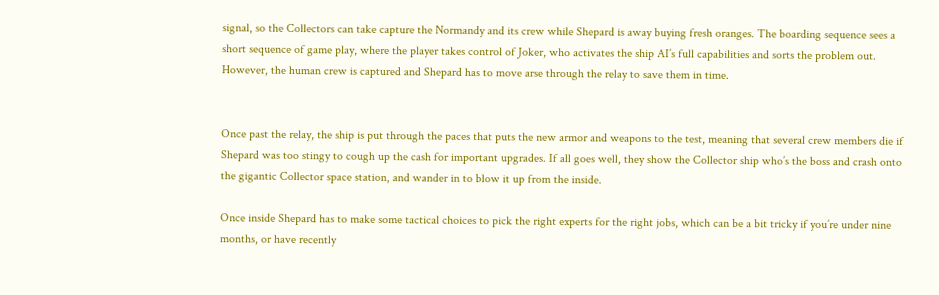signal, so the Collectors can take capture the Normandy and its crew while Shepard is away buying fresh oranges. The boarding sequence sees a short sequence of game play, where the player takes control of Joker, who activates the ship AI’s full capabilities and sorts the problem out. However, the human crew is captured and Shepard has to move arse through the relay to save them in time.


Once past the relay, the ship is put through the paces that puts the new armor and weapons to the test, meaning that several crew members die if Shepard was too stingy to cough up the cash for important upgrades. If all goes well, they show the Collector ship who’s the boss and crash onto the gigantic Collector space station, and wander in to blow it up from the inside.

Once inside Shepard has to make some tactical choices to pick the right experts for the right jobs, which can be a bit tricky if you’re under nine months, or have recently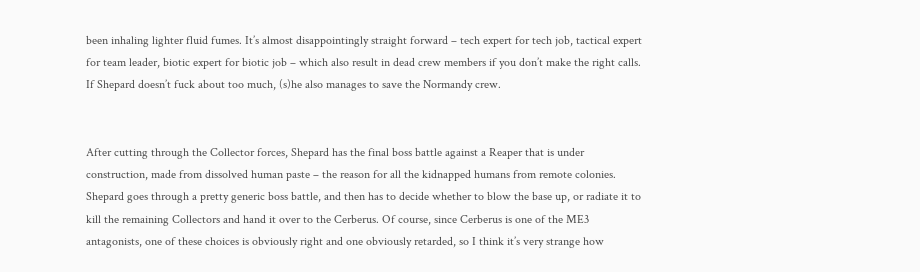been inhaling lighter fluid fumes. It’s almost disappointingly straight forward – tech expert for tech job, tactical expert for team leader, biotic expert for biotic job – which also result in dead crew members if you don’t make the right calls. If Shepard doesn’t fuck about too much, (s)he also manages to save the Normandy crew.


After cutting through the Collector forces, Shepard has the final boss battle against a Reaper that is under construction, made from dissolved human paste – the reason for all the kidnapped humans from remote colonies. Shepard goes through a pretty generic boss battle, and then has to decide whether to blow the base up, or radiate it to kill the remaining Collectors and hand it over to the Cerberus. Of course, since Cerberus is one of the ME3 antagonists, one of these choices is obviously right and one obviously retarded, so I think it’s very strange how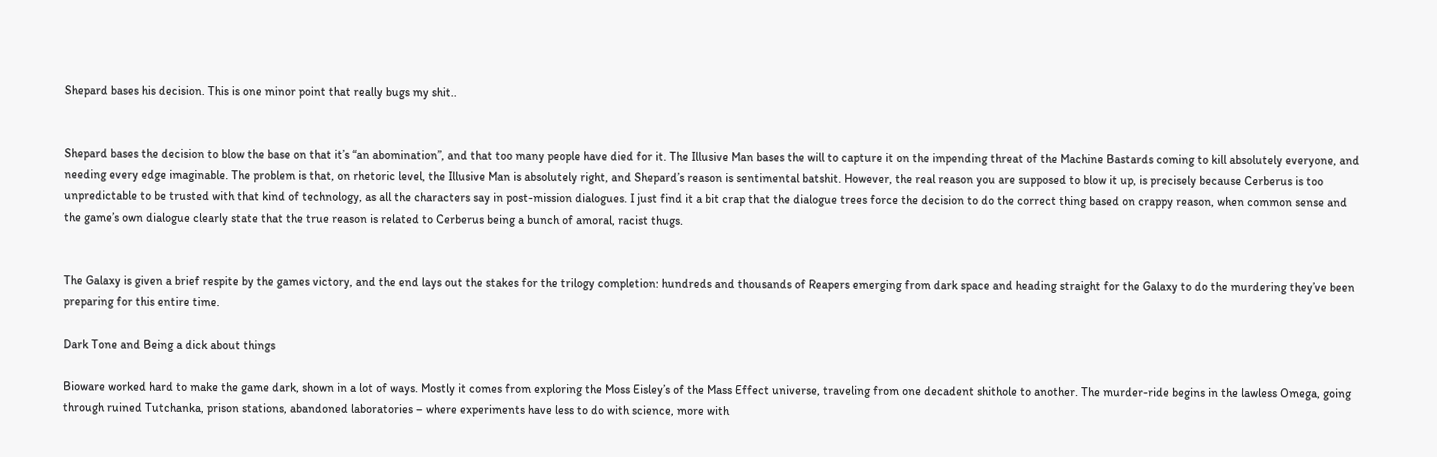Shepard bases his decision. This is one minor point that really bugs my shit..


Shepard bases the decision to blow the base on that it’s “an abomination”, and that too many people have died for it. The Illusive Man bases the will to capture it on the impending threat of the Machine Bastards coming to kill absolutely everyone, and needing every edge imaginable. The problem is that, on rhetoric level, the Illusive Man is absolutely right, and Shepard’s reason is sentimental batshit. However, the real reason you are supposed to blow it up, is precisely because Cerberus is too unpredictable to be trusted with that kind of technology, as all the characters say in post-mission dialogues. I just find it a bit crap that the dialogue trees force the decision to do the correct thing based on crappy reason, when common sense and the game’s own dialogue clearly state that the true reason is related to Cerberus being a bunch of amoral, racist thugs.


The Galaxy is given a brief respite by the games victory, and the end lays out the stakes for the trilogy completion: hundreds and thousands of Reapers emerging from dark space and heading straight for the Galaxy to do the murdering they’ve been preparing for this entire time.

Dark Tone and Being a dick about things

Bioware worked hard to make the game dark, shown in a lot of ways. Mostly it comes from exploring the Moss Eisley’s of the Mass Effect universe, traveling from one decadent shithole to another. The murder-ride begins in the lawless Omega, going through ruined Tutchanka, prison stations, abandoned laboratories – where experiments have less to do with science, more with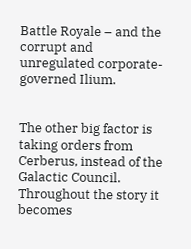Battle Royale – and the corrupt and unregulated corporate-governed Ilium.


The other big factor is taking orders from Cerberus, instead of the Galactic Council. Throughout the story it becomes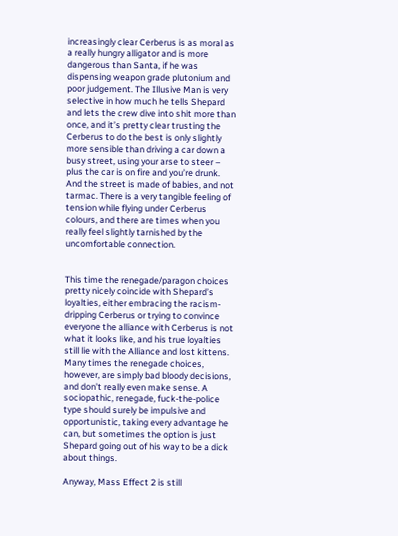increasingly clear Cerberus is as moral as a really hungry alligator and is more dangerous than Santa, if he was dispensing weapon grade plutonium and poor judgement. The Illusive Man is very selective in how much he tells Shepard and lets the crew dive into shit more than once, and it’s pretty clear trusting the Cerberus to do the best is only slightly more sensible than driving a car down a busy street, using your arse to steer – plus the car is on fire and you’re drunk. And the street is made of babies, and not tarmac. There is a very tangible feeling of tension while flying under Cerberus colours, and there are times when you really feel slightly tarnished by the uncomfortable connection.


This time the renegade/paragon choices pretty nicely coincide with Shepard’s loyalties, either embracing the racism-dripping Cerberus or trying to convince everyone the alliance with Cerberus is not what it looks like, and his true loyalties still lie with the Alliance and lost kittens. Many times the renegade choices, however, are simply bad bloody decisions, and don’t really even make sense. A sociopathic, renegade, fuck-the-police type should surely be impulsive and opportunistic, taking every advantage he can, but sometimes the option is just Shepard going out of his way to be a dick about things.

Anyway, Mass Effect 2 is still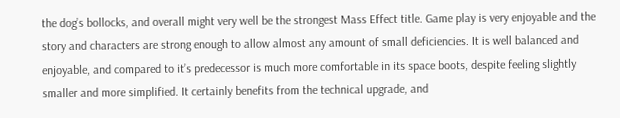the dog’s bollocks, and overall might very well be the strongest Mass Effect title. Game play is very enjoyable and the story and characters are strong enough to allow almost any amount of small deficiencies. It is well balanced and enjoyable, and compared to it’s predecessor is much more comfortable in its space boots, despite feeling slightly smaller and more simplified. It certainly benefits from the technical upgrade, and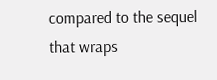compared to the sequel that wraps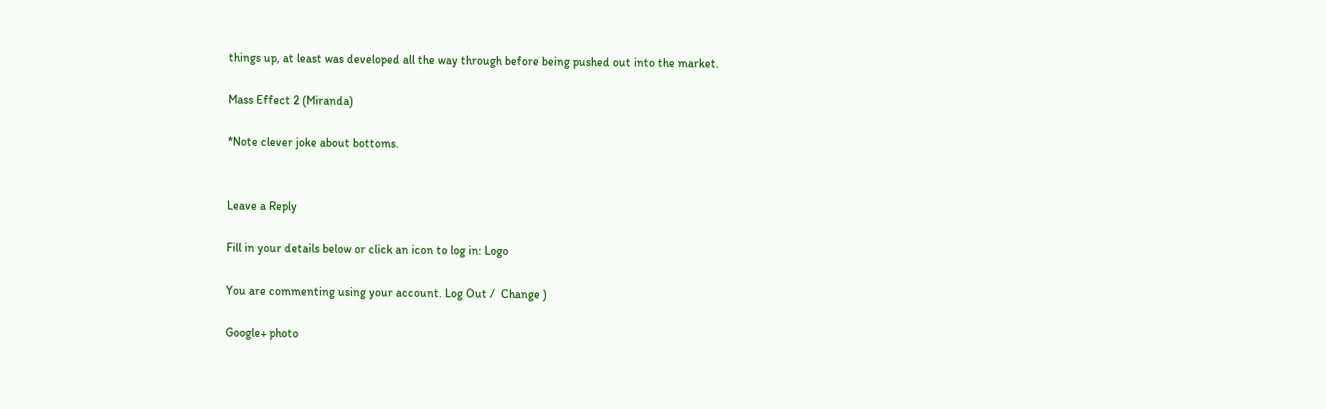things up, at least was developed all the way through before being pushed out into the market.

Mass Effect 2 (Miranda)

*Note clever joke about bottoms.


Leave a Reply

Fill in your details below or click an icon to log in: Logo

You are commenting using your account. Log Out /  Change )

Google+ photo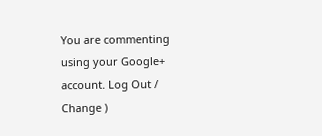You are commenting using your Google+ account. Log Out /  Change )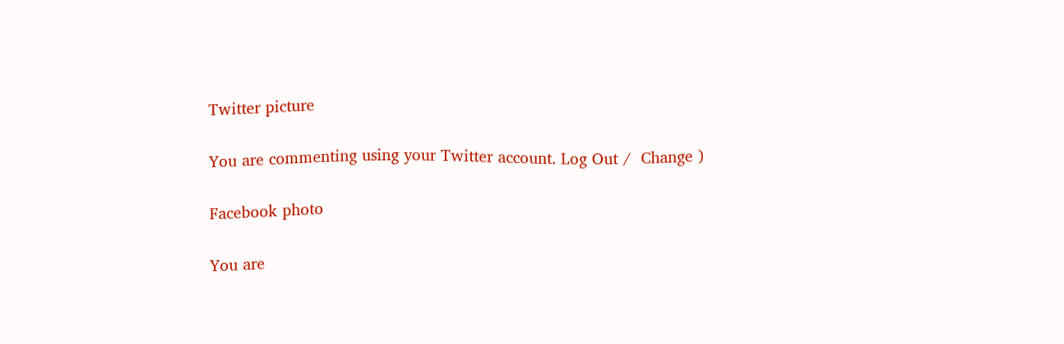Twitter picture

You are commenting using your Twitter account. Log Out /  Change )

Facebook photo

You are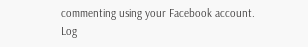commenting using your Facebook account. Log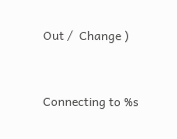Out /  Change )


Connecting to %s